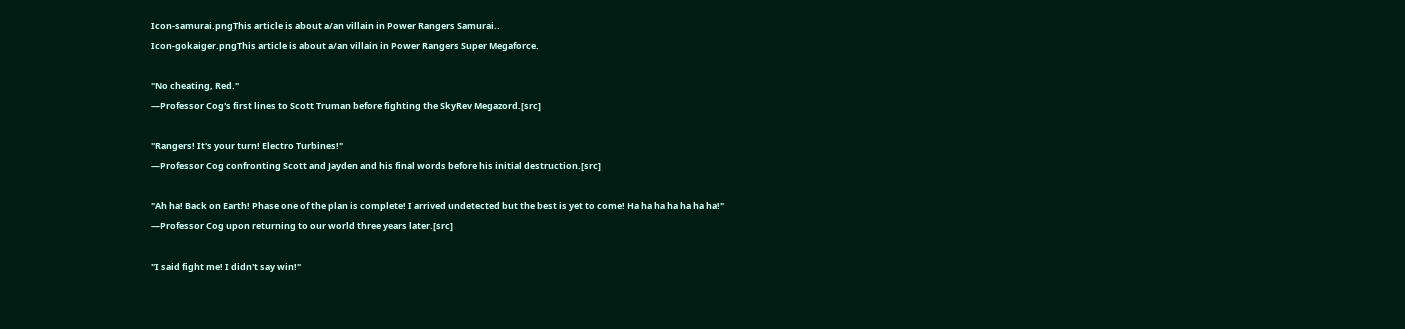Icon-samurai.pngThis article is about a/an villain in Power Rangers Samurai..
Icon-gokaiger.pngThis article is about a/an villain in Power Rangers Super Megaforce.

"No cheating, Red."
―Professor Cog's first lines to Scott Truman before fighting the SkyRev Megazord.[src]

"Rangers! It's your turn! Electro Turbines!"
―Professor Cog confronting Scott and Jayden and his final words before his initial destruction.[src]

"Ah ha! Back on Earth! Phase one of the plan is complete! I arrived undetected but the best is yet to come! Ha ha ha ha ha ha ha!"
―Professor Cog upon returning to our world three years later.[src]

"I said fight me! I didn't say win!"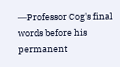―Professor Cog's final words before his permanent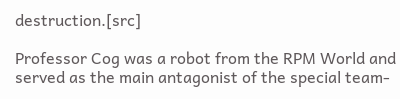destruction.[src]

Professor Cog was a robot from the RPM World and served as the main antagonist of the special team-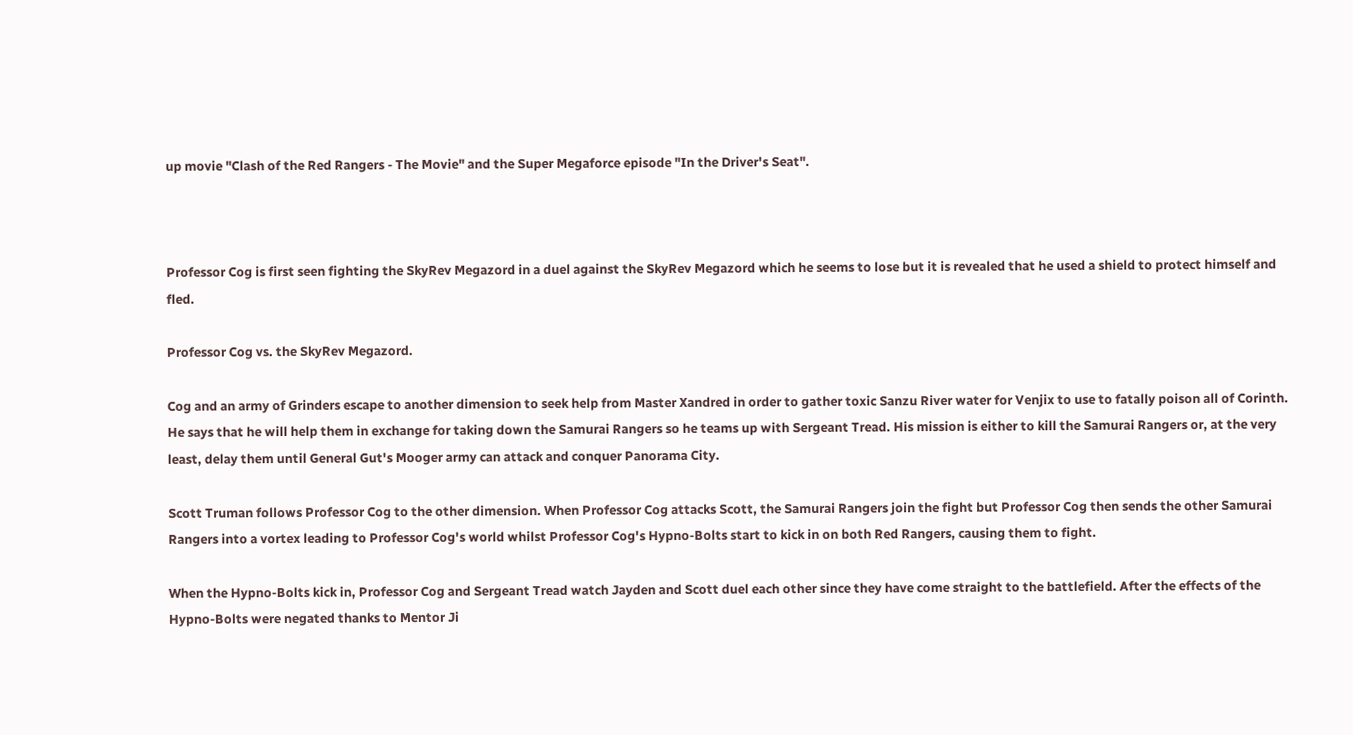up movie "Clash of the Red Rangers - The Movie" and the Super Megaforce episode "In the Driver's Seat".



Professor Cog is first seen fighting the SkyRev Megazord in a duel against the SkyRev Megazord which he seems to lose but it is revealed that he used a shield to protect himself and fled.

Professor Cog vs. the SkyRev Megazord.

Cog and an army of Grinders escape to another dimension to seek help from Master Xandred in order to gather toxic Sanzu River water for Venjix to use to fatally poison all of Corinth. He says that he will help them in exchange for taking down the Samurai Rangers so he teams up with Sergeant Tread. His mission is either to kill the Samurai Rangers or, at the very least, delay them until General Gut's Mooger army can attack and conquer Panorama City.

Scott Truman follows Professor Cog to the other dimension. When Professor Cog attacks Scott, the Samurai Rangers join the fight but Professor Cog then sends the other Samurai Rangers into a vortex leading to Professor Cog's world whilst Professor Cog's Hypno-Bolts start to kick in on both Red Rangers, causing them to fight.

When the Hypno-Bolts kick in, Professor Cog and Sergeant Tread watch Jayden and Scott duel each other since they have come straight to the battlefield. After the effects of the Hypno-Bolts were negated thanks to Mentor Ji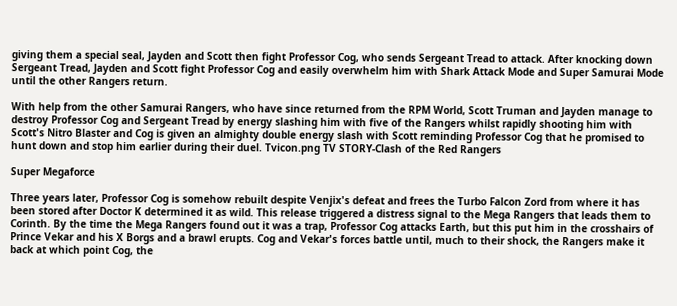giving them a special seal, Jayden and Scott then fight Professor Cog, who sends Sergeant Tread to attack. After knocking down Sergeant Tread, Jayden and Scott fight Professor Cog and easily overwhelm him with Shark Attack Mode and Super Samurai Mode until the other Rangers return.

With help from the other Samurai Rangers, who have since returned from the RPM World, Scott Truman and Jayden manage to destroy Professor Cog and Sergeant Tread by energy slashing him with five of the Rangers whilst rapidly shooting him with Scott's Nitro Blaster and Cog is given an almighty double energy slash with Scott reminding Professor Cog that he promised to hunt down and stop him earlier during their duel. Tvicon.png TV STORY-Clash of the Red Rangers

Super Megaforce

Three years later, Professor Cog is somehow rebuilt despite Venjix's defeat and frees the Turbo Falcon Zord from where it has been stored after Doctor K determined it as wild. This release triggered a distress signal to the Mega Rangers that leads them to Corinth. By the time the Mega Rangers found out it was a trap, Professor Cog attacks Earth, but this put him in the crosshairs of Prince Vekar and his X Borgs and a brawl erupts. Cog and Vekar's forces battle until, much to their shock, the Rangers make it back at which point Cog, the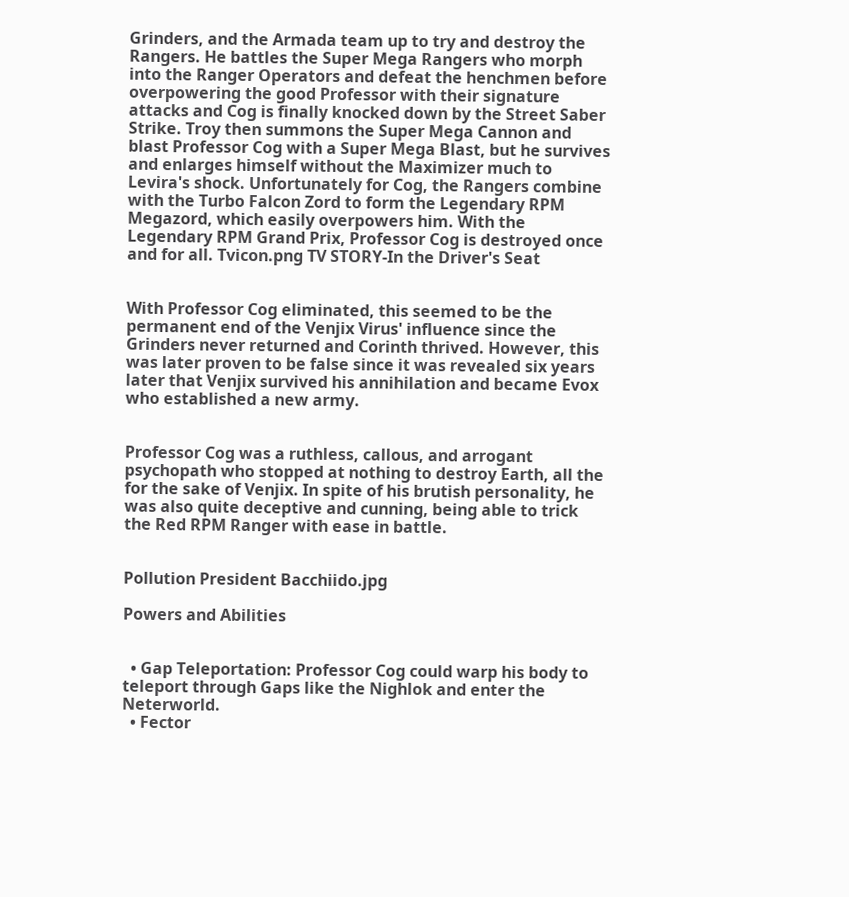Grinders, and the Armada team up to try and destroy the Rangers. He battles the Super Mega Rangers who morph into the Ranger Operators and defeat the henchmen before overpowering the good Professor with their signature attacks and Cog is finally knocked down by the Street Saber Strike. Troy then summons the Super Mega Cannon and blast Professor Cog with a Super Mega Blast, but he survives and enlarges himself without the Maximizer much to Levira's shock. Unfortunately for Cog, the Rangers combine with the Turbo Falcon Zord to form the Legendary RPM Megazord, which easily overpowers him. With the Legendary RPM Grand Prix, Professor Cog is destroyed once and for all. Tvicon.png TV STORY-In the Driver's Seat


With Professor Cog eliminated, this seemed to be the permanent end of the Venjix Virus' influence since the Grinders never returned and Corinth thrived. However, this was later proven to be false since it was revealed six years later that Venjix survived his annihilation and became Evox who established a new army.


Professor Cog was a ruthless, callous, and arrogant psychopath who stopped at nothing to destroy Earth, all the for the sake of Venjix. In spite of his brutish personality, he was also quite deceptive and cunning, being able to trick the Red RPM Ranger with ease in battle.


Pollution President Bacchiido.jpg

Powers and Abilities


  • Gap Teleportation: Professor Cog could warp his body to teleport through Gaps like the Nighlok and enter the Neterworld.
  • Fector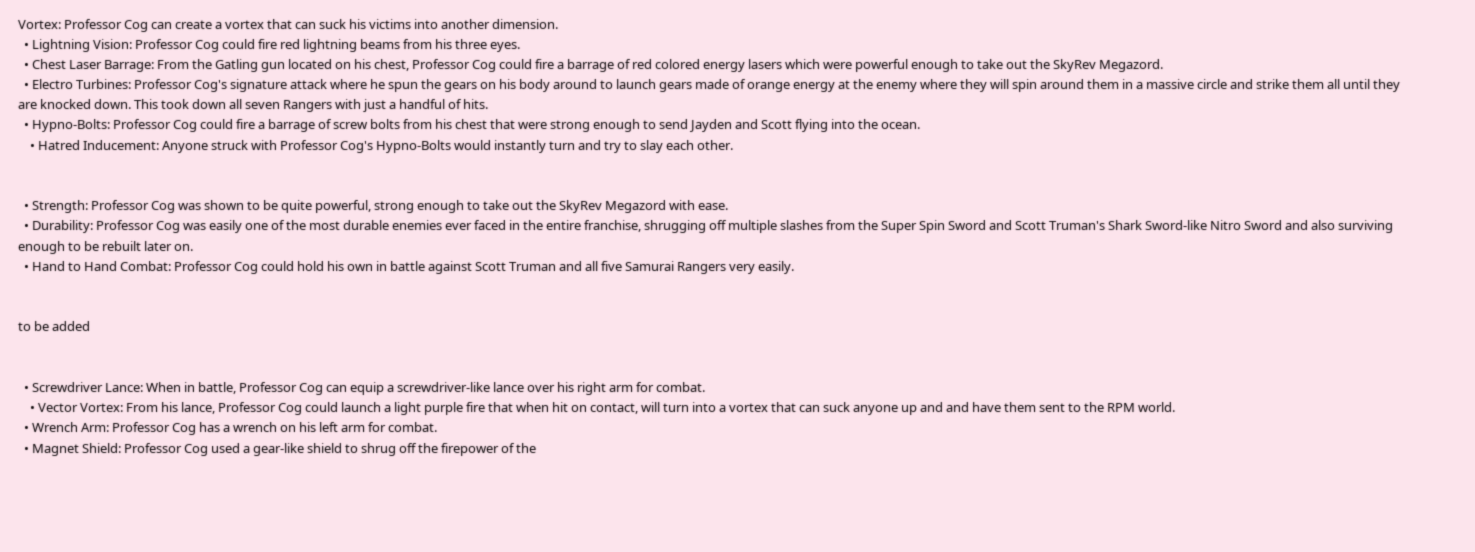Vortex: Professor Cog can create a vortex that can suck his victims into another dimension.
  • Lightning Vision: Professor Cog could fire red lightning beams from his three eyes.
  • Chest Laser Barrage: From the Gatling gun located on his chest, Professor Cog could fire a barrage of red colored energy lasers which were powerful enough to take out the SkyRev Megazord.
  • Electro Turbines: Professor Cog's signature attack where he spun the gears on his body around to launch gears made of orange energy at the enemy where they will spin around them in a massive circle and strike them all until they are knocked down. This took down all seven Rangers with just a handful of hits.
  • Hypno-Bolts: Professor Cog could fire a barrage of screw bolts from his chest that were strong enough to send Jayden and Scott flying into the ocean.
    • Hatred Inducement: Anyone struck with Professor Cog's Hypno-Bolts would instantly turn and try to slay each other.


  • Strength: Professor Cog was shown to be quite powerful, strong enough to take out the SkyRev Megazord with ease.
  • Durability: Professor Cog was easily one of the most durable enemies ever faced in the entire franchise, shrugging off multiple slashes from the Super Spin Sword and Scott Truman's Shark Sword-like Nitro Sword and also surviving enough to be rebuilt later on.
  • Hand to Hand Combat: Professor Cog could hold his own in battle against Scott Truman and all five Samurai Rangers very easily.


to be added


  • Screwdriver Lance: When in battle, Professor Cog can equip a screwdriver-like lance over his right arm for combat.
    • Vector Vortex: From his lance, Professor Cog could launch a light purple fire that when hit on contact, will turn into a vortex that can suck anyone up and and have them sent to the RPM world.
  • Wrench Arm: Professor Cog has a wrench on his left arm for combat.
  • Magnet Shield: Professor Cog used a gear-like shield to shrug off the firepower of the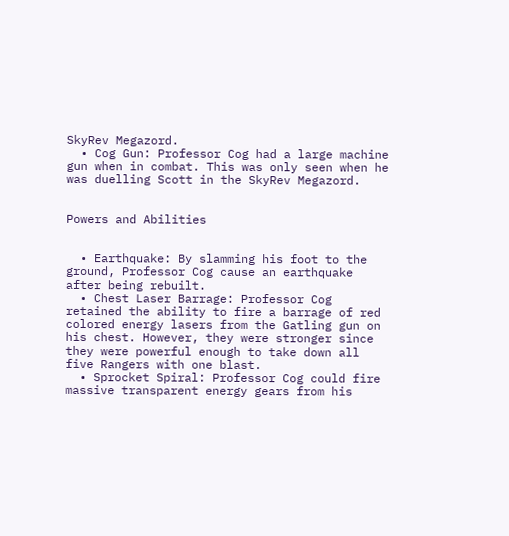SkyRev Megazord.
  • Cog Gun: Professor Cog had a large machine gun when in combat. This was only seen when he was duelling Scott in the SkyRev Megazord.


Powers and Abilities


  • Earthquake: By slamming his foot to the ground, Professor Cog cause an earthquake after being rebuilt.
  • Chest Laser Barrage: Professor Cog retained the ability to fire a barrage of red colored energy lasers from the Gatling gun on his chest. However, they were stronger since they were powerful enough to take down all five Rangers with one blast.
  • Sprocket Spiral: Professor Cog could fire massive transparent energy gears from his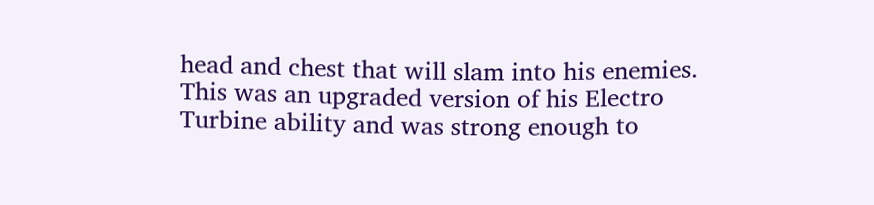head and chest that will slam into his enemies. This was an upgraded version of his Electro Turbine ability and was strong enough to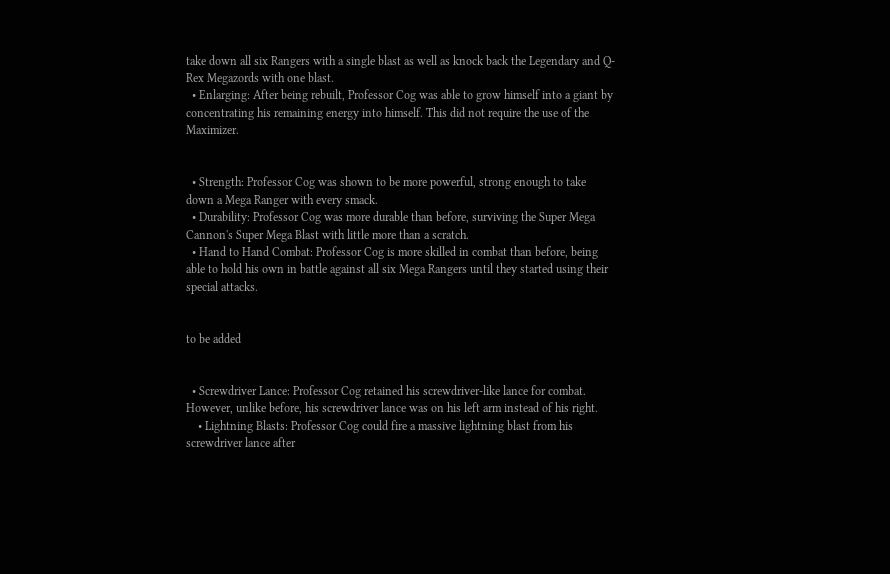take down all six Rangers with a single blast as well as knock back the Legendary and Q-Rex Megazords with one blast.
  • Enlarging: After being rebuilt, Professor Cog was able to grow himself into a giant by concentrating his remaining energy into himself. This did not require the use of the Maximizer.


  • Strength: Professor Cog was shown to be more powerful, strong enough to take down a Mega Ranger with every smack.
  • Durability: Professor Cog was more durable than before, surviving the Super Mega Cannon's Super Mega Blast with little more than a scratch.
  • Hand to Hand Combat: Professor Cog is more skilled in combat than before, being able to hold his own in battle against all six Mega Rangers until they started using their special attacks.


to be added


  • Screwdriver Lance: Professor Cog retained his screwdriver-like lance for combat. However, unlike before, his screwdriver lance was on his left arm instead of his right.
    • Lightning Blasts: Professor Cog could fire a massive lightning blast from his screwdriver lance after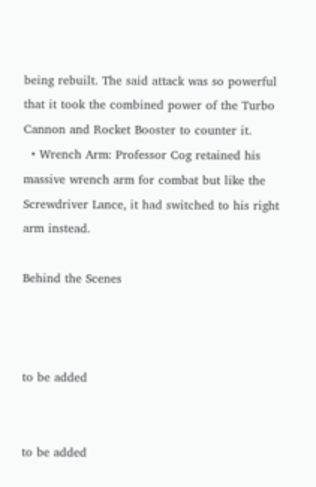being rebuilt. The said attack was so powerful that it took the combined power of the Turbo Cannon and Rocket Booster to counter it.
  • Wrench Arm: Professor Cog retained his massive wrench arm for combat but like the Screwdriver Lance, it had switched to his right arm instead.

Behind the Scenes



to be added


to be added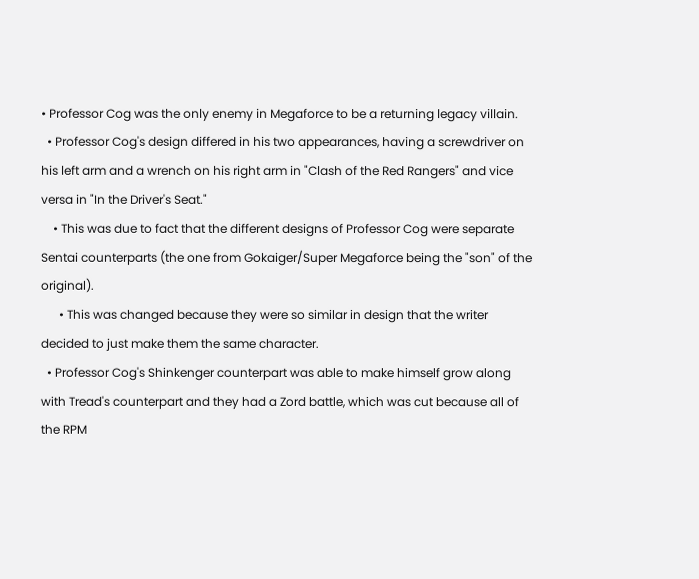• Professor Cog was the only enemy in Megaforce to be a returning legacy villain.
  • Professor Cog's design differed in his two appearances, having a screwdriver on his left arm and a wrench on his right arm in "Clash of the Red Rangers" and vice versa in "In the Driver's Seat."
    • This was due to fact that the different designs of Professor Cog were separate Sentai counterparts (the one from Gokaiger/Super Megaforce being the "son" of the original).
      • This was changed because they were so similar in design that the writer decided to just make them the same character.
  • Professor Cog's Shinkenger counterpart was able to make himself grow along with Tread's counterpart and they had a Zord battle, which was cut because all of the RPM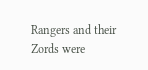Rangers and their Zords were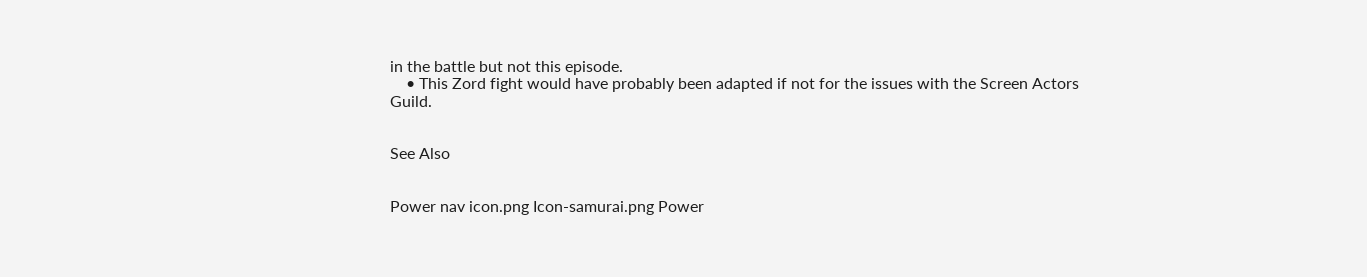in the battle but not this episode.
    • This Zord fight would have probably been adapted if not for the issues with the Screen Actors Guild.


See Also


Power nav icon.png Icon-samurai.png Power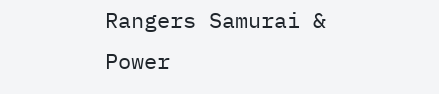Rangers Samurai & Power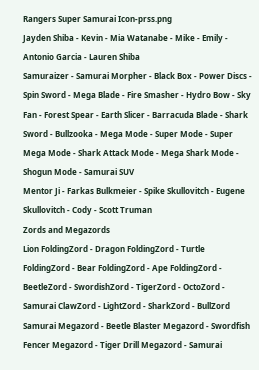Rangers Super Samurai Icon-prss.png
Jayden Shiba - Kevin - Mia Watanabe - Mike - Emily - Antonio Garcia - Lauren Shiba
Samuraizer - Samurai Morpher - Black Box - Power Discs - Spin Sword - Mega Blade - Fire Smasher - Hydro Bow - Sky Fan - Forest Spear - Earth Slicer - Barracuda Blade - Shark Sword - Bullzooka - Mega Mode - Super Mode - Super Mega Mode - Shark Attack Mode - Mega Shark Mode - Shogun Mode - Samurai SUV
Mentor Ji - Farkas Bulkmeier - Spike Skullovitch - Eugene Skullovitch - Cody - Scott Truman
Zords and Megazords
Lion FoldingZord - Dragon FoldingZord - Turtle FoldingZord - Bear FoldingZord - Ape FoldingZord - BeetleZord - SwordishZord - TigerZord - OctoZord - Samurai ClawZord - LightZord - SharkZord - BullZord
Samurai Megazord - Beetle Blaster Megazord - Swordfish Fencer Megazord - Tiger Drill Megazord - Samurai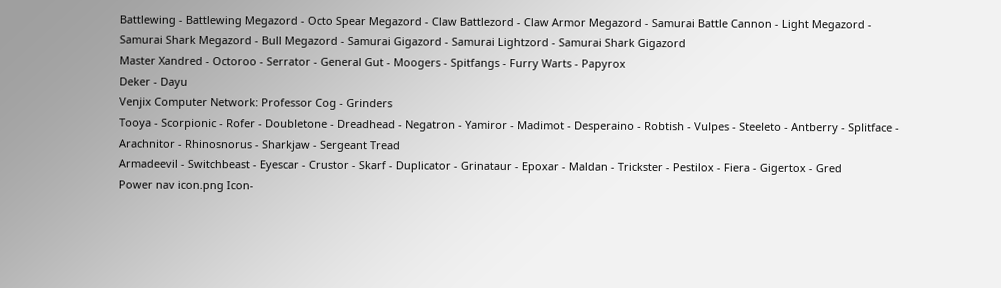Battlewing - Battlewing Megazord - Octo Spear Megazord - Claw Battlezord - Claw Armor Megazord - Samurai Battle Cannon - Light Megazord - Samurai Shark Megazord - Bull Megazord - Samurai Gigazord - Samurai Lightzord - Samurai Shark Gigazord
Master Xandred - Octoroo - Serrator - General Gut - Moogers - Spitfangs - Furry Warts - Papyrox
Deker - Dayu
Venjix Computer Network: Professor Cog - Grinders
Tooya - Scorpionic - Rofer - Doubletone - Dreadhead - Negatron - Yamiror - Madimot - Desperaino - Robtish - Vulpes - Steeleto - Antberry - Splitface - Arachnitor - Rhinosnorus - Sharkjaw - Sergeant Tread
Armadeevil - Switchbeast - Eyescar - Crustor - Skarf - Duplicator - Grinataur - Epoxar - Maldan - Trickster - Pestilox - Fiera - Gigertox - Gred
Power nav icon.png Icon-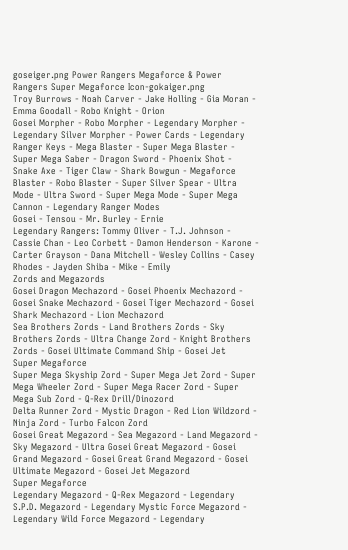goseiger.png Power Rangers Megaforce & Power Rangers Super Megaforce Icon-gokaiger.png
Troy Burrows - Noah Carver - Jake Holling - Gia Moran - Emma Goodall - Robo Knight - Orion
Gosei Morpher - Robo Morpher - Legendary Morpher - Legendary Silver Morpher - Power Cards - Legendary Ranger Keys - Mega Blaster - Super Mega Blaster - Super Mega Saber - Dragon Sword - Phoenix Shot - Snake Axe - Tiger Claw - Shark Bowgun - Megaforce Blaster - Robo Blaster - Super Silver Spear - Ultra Mode - Ultra Sword - Super Mega Mode - Super Mega Cannon - Legendary Ranger Modes
Gosei - Tensou - Mr. Burley - Ernie
Legendary Rangers: Tommy Oliver - T.J. Johnson - Cassie Chan - Leo Corbett - Damon Henderson - Karone - Carter Grayson - Dana Mitchell - Wesley Collins - Casey Rhodes - Jayden Shiba - Mike - Emily
Zords and Megazords
Gosei Dragon Mechazord - Gosei Phoenix Mechazord - Gosei Snake Mechazord - Gosei Tiger Mechazord - Gosei Shark Mechazord - Lion Mechazord
Sea Brothers Zords - Land Brothers Zords - Sky Brothers Zords - Ultra Change Zord - Knight Brothers Zords - Gosei Ultimate Command Ship - Gosei Jet
Super Megaforce
Super Mega Skyship Zord - Super Mega Jet Zord - Super Mega Wheeler Zord - Super Mega Racer Zord - Super Mega Sub Zord - Q-Rex Drill/Dinozord
Delta Runner Zord - Mystic Dragon - Red Lion Wildzord - Ninja Zord - Turbo Falcon Zord
Gosei Great Megazord - Sea Megazord - Land Megazord - Sky Megazord - Ultra Gosei Great Megazord - Gosei Grand Megazord - Gosei Great Grand Megazord - Gosei Ultimate Megazord - Gosei Jet Megazord
Super Megaforce
Legendary Megazord - Q-Rex Megazord - Legendary S.P.D. Megazord - Legendary Mystic Force Megazord - Legendary Wild Force Megazord - Legendary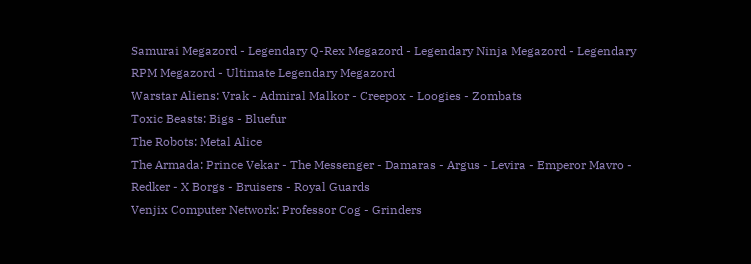Samurai Megazord - Legendary Q-Rex Megazord - Legendary Ninja Megazord - Legendary RPM Megazord - Ultimate Legendary Megazord
Warstar Aliens: Vrak - Admiral Malkor - Creepox - Loogies - Zombats
Toxic Beasts: Bigs - Bluefur
The Robots: Metal Alice
The Armada: Prince Vekar - The Messenger - Damaras - Argus - Levira - Emperor Mavro - Redker - X Borgs - Bruisers - Royal Guards
Venjix Computer Network: Professor Cog - Grinders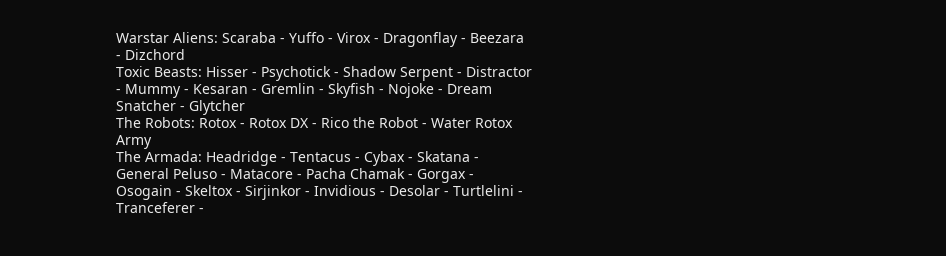Warstar Aliens: Scaraba - Yuffo - Virox - Dragonflay - Beezara - Dizchord
Toxic Beasts: Hisser - Psychotick - Shadow Serpent - Distractor - Mummy - Kesaran - Gremlin - Skyfish - Nojoke - Dream Snatcher - Glytcher
The Robots: Rotox - Rotox DX - Rico the Robot - Water Rotox Army
The Armada: Headridge - Tentacus - Cybax - Skatana - General Peluso - Matacore - Pacha Chamak - Gorgax - Osogain - Skeltox - Sirjinkor - Invidious - Desolar - Turtlelini - Tranceferer -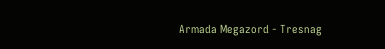Armada Megazord - Tresnag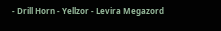- Drill Horn - Yellzor - Levira Megazord